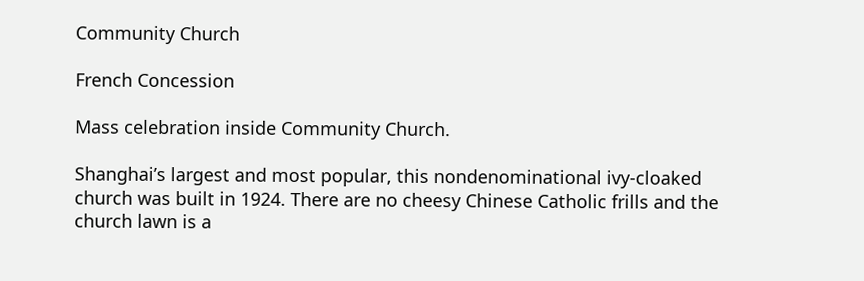Community Church

French Concession

Mass celebration inside Community Church.

Shanghai’s largest and most popular, this nondenominational ivy-cloaked church was built in 1924. There are no cheesy Chinese Catholic frills and the church lawn is a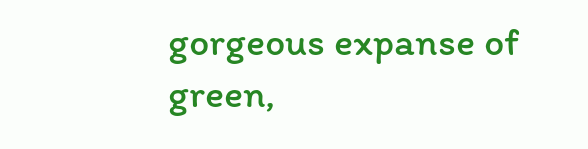gorgeous expanse of green,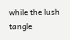while the lush tangle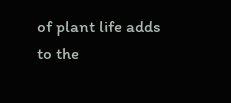of plant life adds to the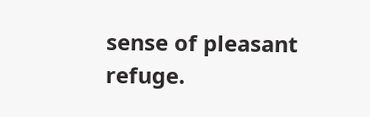sense of pleasant refuge.